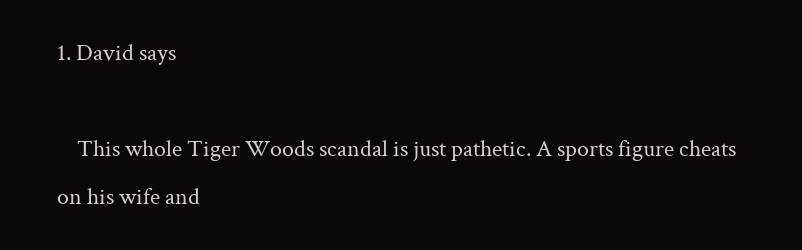1. David says

    This whole Tiger Woods scandal is just pathetic. A sports figure cheats on his wife and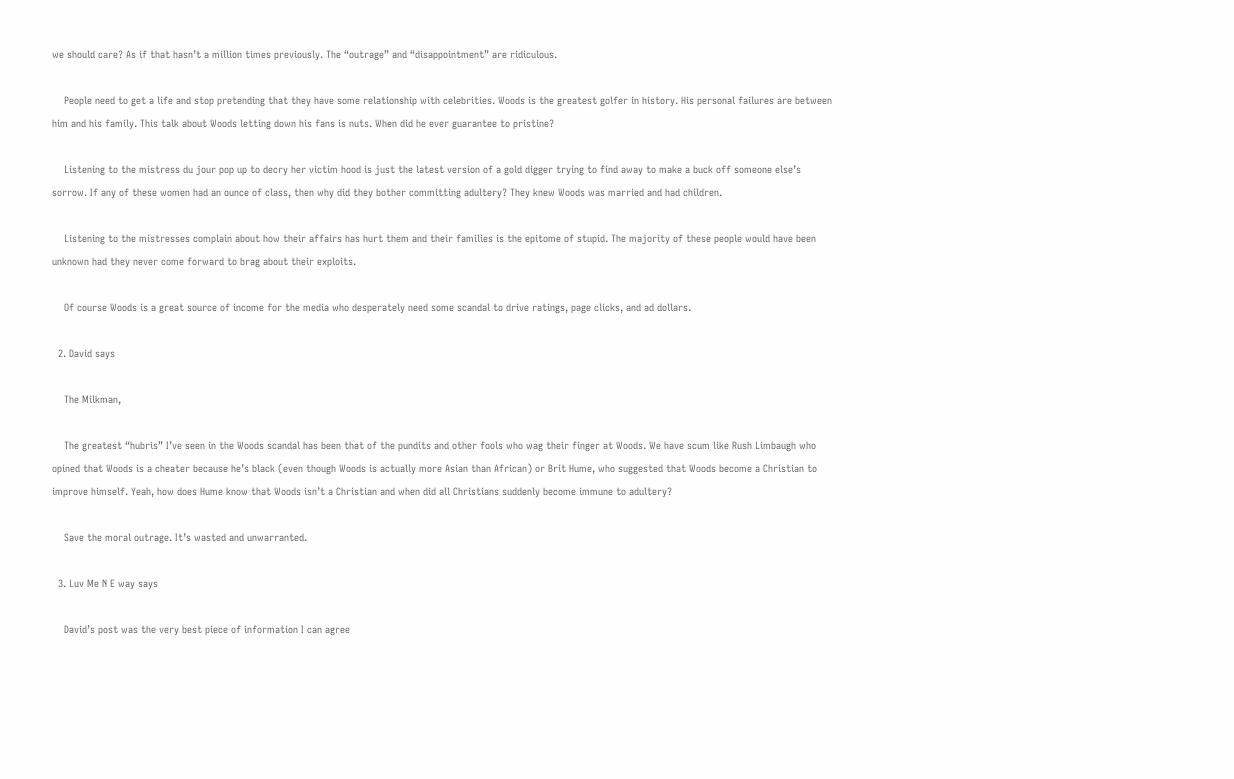we should care? As if that hasn’t a million times previously. The “outrage” and “disappointment” are ridiculous.

    People need to get a life and stop pretending that they have some relationship with celebrities. Woods is the greatest golfer in history. His personal failures are between him and his family. This talk about Woods letting down his fans is nuts. When did he ever guarantee to pristine?

    Listening to the mistress du jour pop up to decry her victim hood is just the latest version of a gold digger trying to find away to make a buck off someone else’s sorrow. If any of these women had an ounce of class, then why did they bother committing adultery? They knew Woods was married and had children.

    Listening to the mistresses complain about how their affairs has hurt them and their families is the epitome of stupid. The majority of these people would have been unknown had they never come forward to brag about their exploits.

    Of course Woods is a great source of income for the media who desperately need some scandal to drive ratings, page clicks, and ad dollars.

  2. David says

    The Milkman,

    The greatest “hubris” I’ve seen in the Woods scandal has been that of the pundits and other fools who wag their finger at Woods. We have scum like Rush Limbaugh who opined that Woods is a cheater because he’s black (even though Woods is actually more Asian than African) or Brit Hume, who suggested that Woods become a Christian to improve himself. Yeah, how does Hume know that Woods isn’t a Christian and when did all Christians suddenly become immune to adultery?

    Save the moral outrage. It’s wasted and unwarranted.

  3. Luv Me N E way says

    David’s post was the very best piece of information I can agree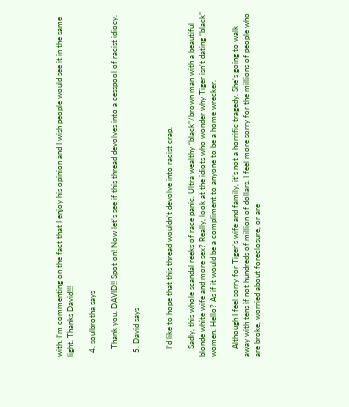with. I’m commenting on the fact that I enjoy his opinion and I wish people would see it in the same light. Thanks David!!!

  4. soulbrotha says

    Thank you, DAVID!! Spot on! Now let’s see if this thread devolves into a cesspool of racist idiocy.

  5. David says


    I’d like to hope that this thread wouldn’t devolve into racist crap.

    Sadly, this whole scandal reeks of race panic. Ultra wealthy “black”/brown man with a beautiful blonde white wife and more sex? Really, look at the idiots who wonder why Tiger isn’t dating “black” women. Hello? As if it would be a compliment to anyone to be a home wrecker.

    Although I feel sorry for Tiger’s wife and family, it’s not a horrific tragedy. She’s going to walk away with tens if not hundreds of million of dollars. I feel more sorry for the millions of people who are broke, worried about foreclosure, or are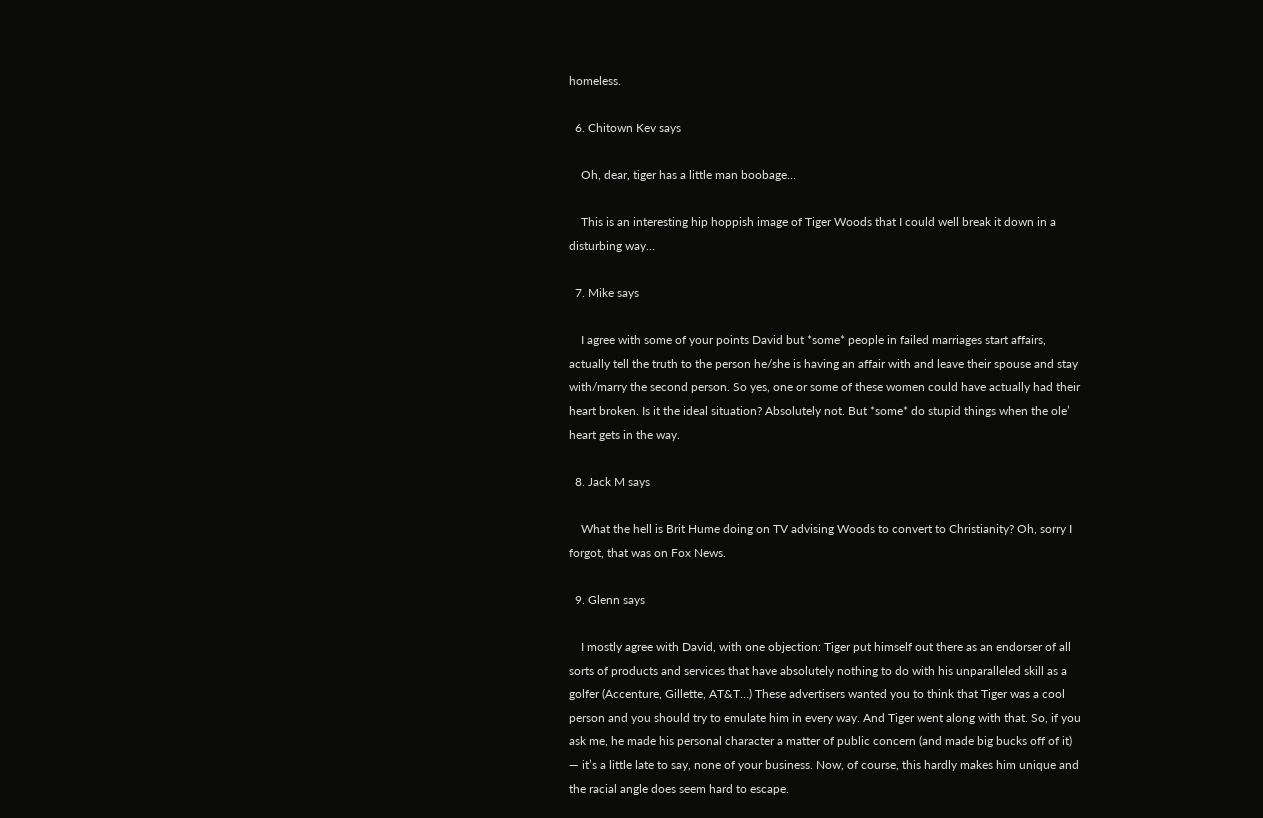homeless.

  6. Chitown Kev says

    Oh, dear, tiger has a little man boobage…

    This is an interesting hip hoppish image of Tiger Woods that I could well break it down in a disturbing way…

  7. Mike says

    I agree with some of your points David but *some* people in failed marriages start affairs, actually tell the truth to the person he/she is having an affair with and leave their spouse and stay with/marry the second person. So yes, one or some of these women could have actually had their heart broken. Is it the ideal situation? Absolutely not. But *some* do stupid things when the ole’ heart gets in the way.

  8. Jack M says

    What the hell is Brit Hume doing on TV advising Woods to convert to Christianity? Oh, sorry I forgot, that was on Fox News.

  9. Glenn says

    I mostly agree with David, with one objection: Tiger put himself out there as an endorser of all sorts of products and services that have absolutely nothing to do with his unparalleled skill as a golfer (Accenture, Gillette, AT&T…) These advertisers wanted you to think that Tiger was a cool person and you should try to emulate him in every way. And Tiger went along with that. So, if you ask me, he made his personal character a matter of public concern (and made big bucks off of it) — it’s a little late to say, none of your business. Now, of course, this hardly makes him unique and the racial angle does seem hard to escape.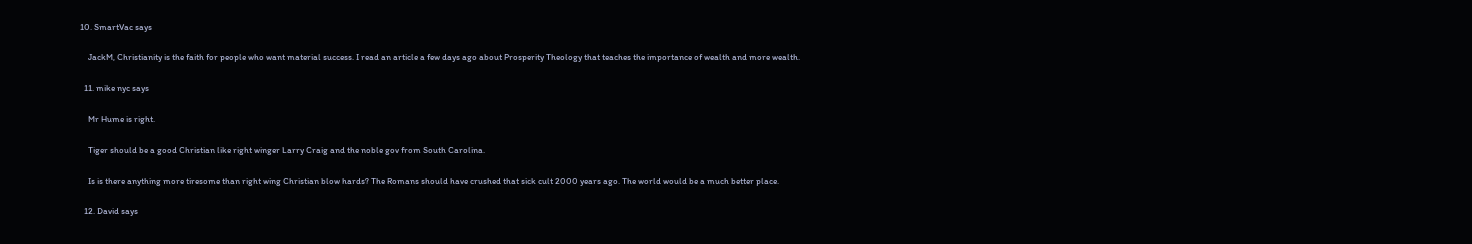10. SmartVac says

    JackM, Christianity is the faith for people who want material success. I read an article a few days ago about Prosperity Theology that teaches the importance of wealth and more wealth.

  11. mike nyc says

    Mr Hume is right.

    Tiger should be a good Christian like right winger Larry Craig and the noble gov from South Carolina.

    Is is there anything more tiresome than right wing Christian blow hards? The Romans should have crushed that sick cult 2000 years ago. The world would be a much better place.

  12. David says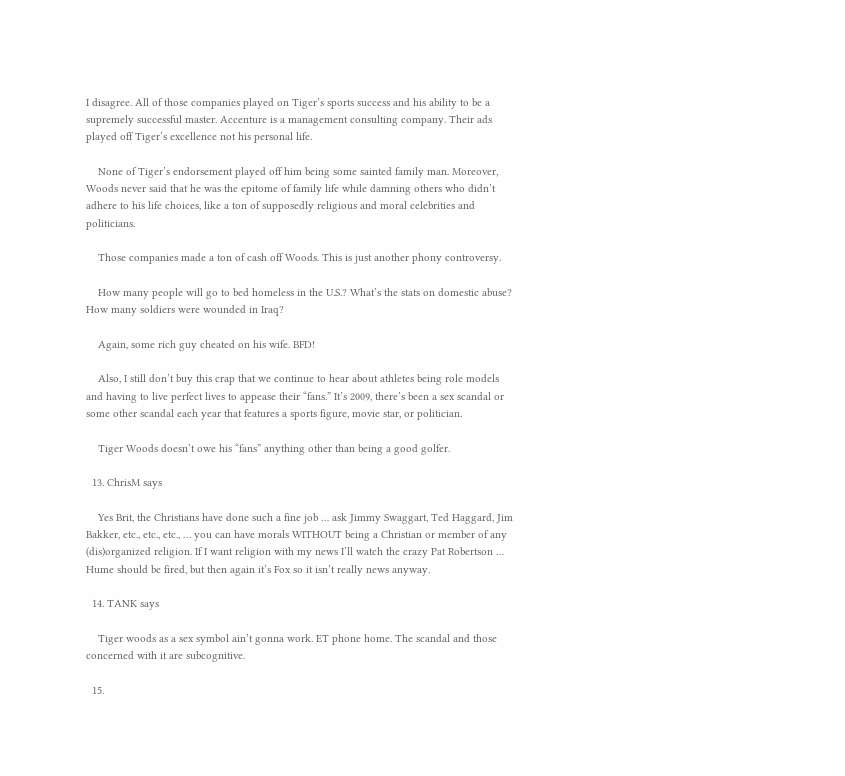I disagree. All of those companies played on Tiger’s sports success and his ability to be a supremely successful master. Accenture is a management consulting company. Their ads played off Tiger’s excellence not his personal life.

    None of Tiger’s endorsement played off him being some sainted family man. Moreover, Woods never said that he was the epitome of family life while damning others who didn’t adhere to his life choices, like a ton of supposedly religious and moral celebrities and politicians.

    Those companies made a ton of cash off Woods. This is just another phony controversy.

    How many people will go to bed homeless in the U.S.? What’s the stats on domestic abuse? How many soldiers were wounded in Iraq?

    Again, some rich guy cheated on his wife. BFD!

    Also, I still don’t buy this crap that we continue to hear about athletes being role models and having to live perfect lives to appease their “fans.” It’s 2009, there’s been a sex scandal or some other scandal each year that features a sports figure, movie star, or politician.

    Tiger Woods doesn’t owe his “fans” anything other than being a good golfer.

  13. ChrisM says

    Yes Brit, the Christians have done such a fine job … ask Jimmy Swaggart, Ted Haggard, Jim Bakker, etc., etc., etc., … you can have morals WITHOUT being a Christian or member of any (dis)organized religion. If I want religion with my news I’ll watch the crazy Pat Robertson … Hume should be fired, but then again it’s Fox so it isn’t really news anyway.

  14. TANK says

    Tiger woods as a sex symbol ain’t gonna work. ET phone home. The scandal and those concerned with it are subcognitive.

  15.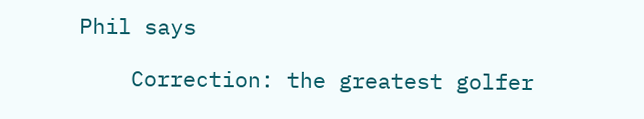Phil says

    Correction: the greatest golfer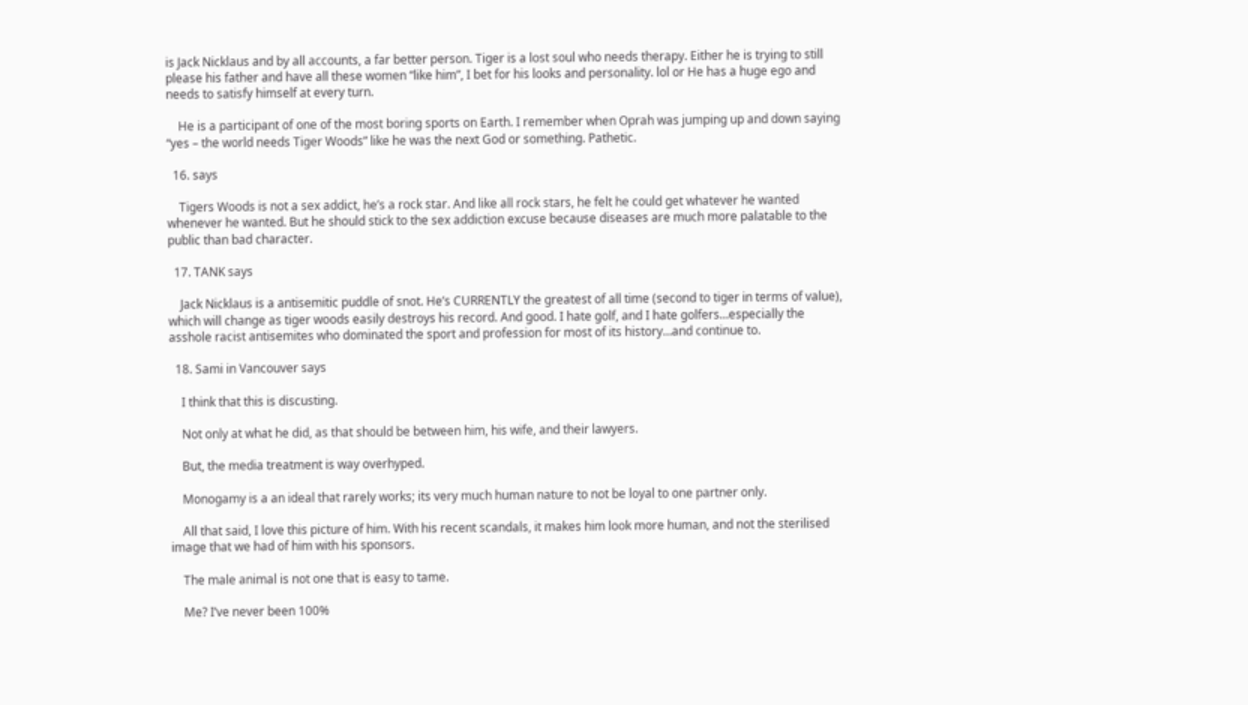is Jack Nicklaus and by all accounts, a far better person. Tiger is a lost soul who needs therapy. Either he is trying to still please his father and have all these women “like him”, I bet for his looks and personality. lol or He has a huge ego and needs to satisfy himself at every turn.

    He is a participant of one of the most boring sports on Earth. I remember when Oprah was jumping up and down saying “yes – the world needs Tiger Woods” like he was the next God or something. Pathetic.

  16. says

    Tigers Woods is not a sex addict, he’s a rock star. And like all rock stars, he felt he could get whatever he wanted whenever he wanted. But he should stick to the sex addiction excuse because diseases are much more palatable to the public than bad character.

  17. TANK says

    Jack Nicklaus is a antisemitic puddle of snot. He’s CURRENTLY the greatest of all time (second to tiger in terms of value), which will change as tiger woods easily destroys his record. And good. I hate golf, and I hate golfers…especially the asshole racist antisemites who dominated the sport and profession for most of its history…and continue to.

  18. Sami in Vancouver says

    I think that this is discusting.

    Not only at what he did, as that should be between him, his wife, and their lawyers.

    But, the media treatment is way overhyped.

    Monogamy is a an ideal that rarely works; its very much human nature to not be loyal to one partner only.

    All that said, I love this picture of him. With his recent scandals, it makes him look more human, and not the sterilised image that we had of him with his sponsors.

    The male animal is not one that is easy to tame.

    Me? I’ve never been 100%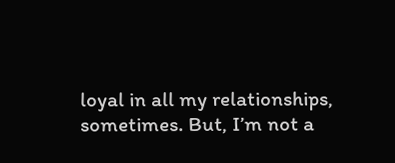loyal in all my relationships, sometimes. But, I’m not a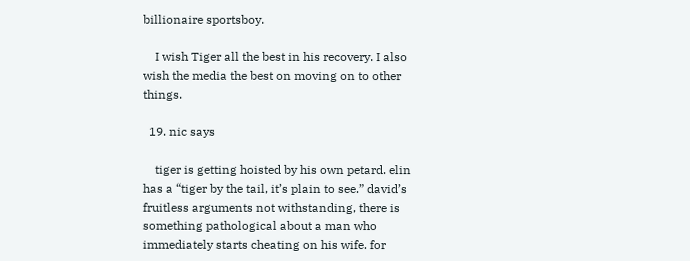billionaire sportsboy.

    I wish Tiger all the best in his recovery. I also wish the media the best on moving on to other things.

  19. nic says

    tiger is getting hoisted by his own petard. elin has a “tiger by the tail, it’s plain to see.” david’s fruitless arguments not withstanding, there is something pathological about a man who immediately starts cheating on his wife. for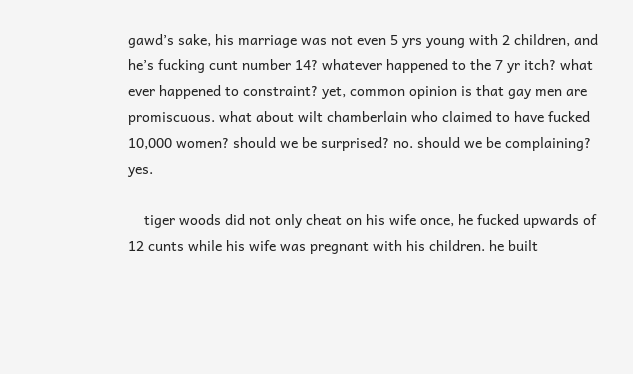gawd’s sake, his marriage was not even 5 yrs young with 2 children, and he’s fucking cunt number 14? whatever happened to the 7 yr itch? what ever happened to constraint? yet, common opinion is that gay men are promiscuous. what about wilt chamberlain who claimed to have fucked 10,000 women? should we be surprised? no. should we be complaining? yes.

    tiger woods did not only cheat on his wife once, he fucked upwards of 12 cunts while his wife was pregnant with his children. he built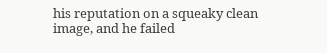his reputation on a squeaky clean image, and he failed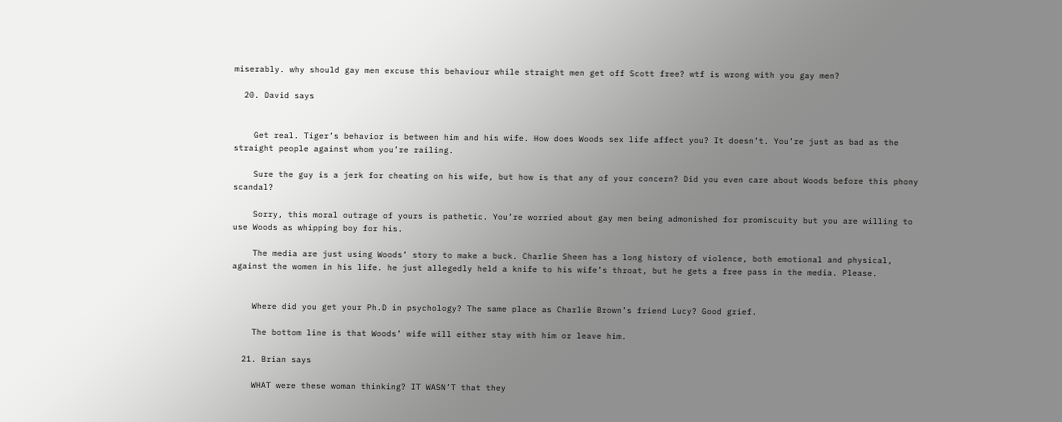miserably. why should gay men excuse this behaviour while straight men get off Scott free? wtf is wrong with you gay men?

  20. David says


    Get real. Tiger’s behavior is between him and his wife. How does Woods sex life affect you? It doesn’t. You’re just as bad as the straight people against whom you’re railing.

    Sure the guy is a jerk for cheating on his wife, but how is that any of your concern? Did you even care about Woods before this phony scandal?

    Sorry, this moral outrage of yours is pathetic. You’re worried about gay men being admonished for promiscuity but you are willing to use Woods as whipping boy for his.

    The media are just using Woods’ story to make a buck. Charlie Sheen has a long history of violence, both emotional and physical, against the women in his life. he just allegedly held a knife to his wife’s throat, but he gets a free pass in the media. Please.


    Where did you get your Ph.D in psychology? The same place as Charlie Brown’s friend Lucy? Good grief.

    The bottom line is that Woods’ wife will either stay with him or leave him.

  21. Brian says

    WHAT were these woman thinking? IT WASN’T that they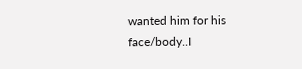wanted him for his face/body..I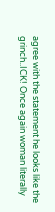agree with the statement he looks like the grinch..ICK! Once again woman literally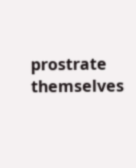prostrate themselves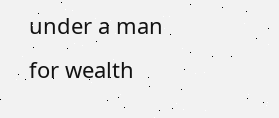under a man for wealth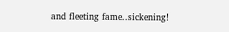and fleeting fame..sickening!